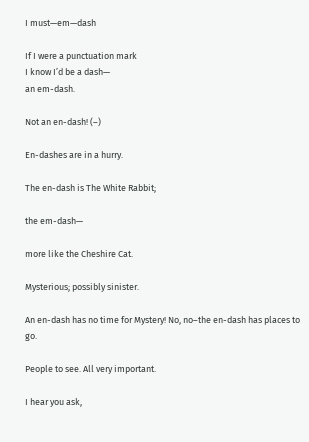I must—em—dash

If I were a punctuation mark
I know I’d be a dash—
an em-dash.

Not an en-dash! (–)

En-dashes are in a hurry.

The en-dash is The White Rabbit;

the em-dash—

more like the Cheshire Cat.

Mysterious; possibly sinister.

An en-dash has no time for Mystery! No, no–the en-dash has places to go.

People to see. All very important.

I hear you ask,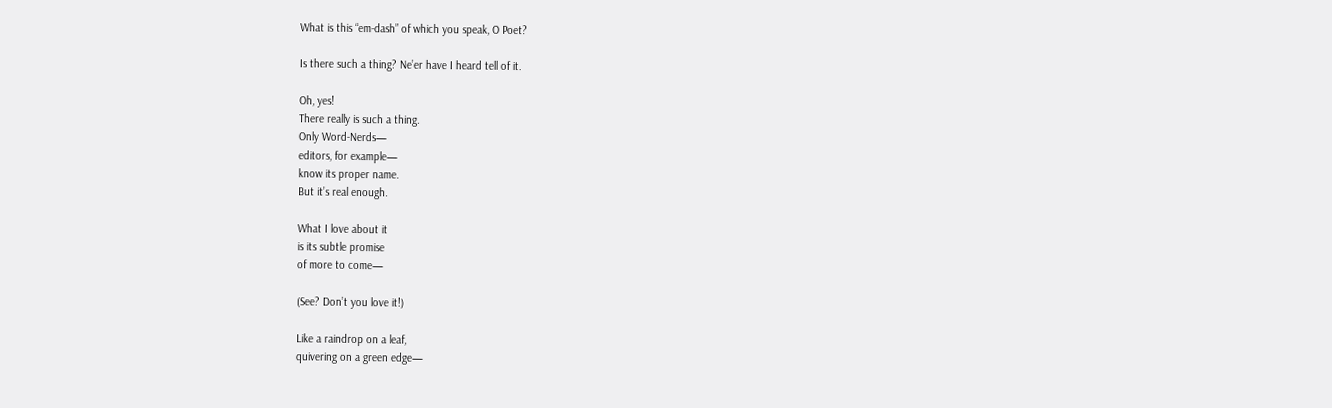What is this “em-dash” of which you speak, O Poet?

Is there such a thing? Ne’er have I heard tell of it.

Oh, yes!
There really is such a thing.
Only Word-Nerds—
editors, for example—
know its proper name.
But it’s real enough.

What I love about it
is its subtle promise
of more to come—

(See? Don’t you love it!)

Like a raindrop on a leaf,
quivering on a green edge—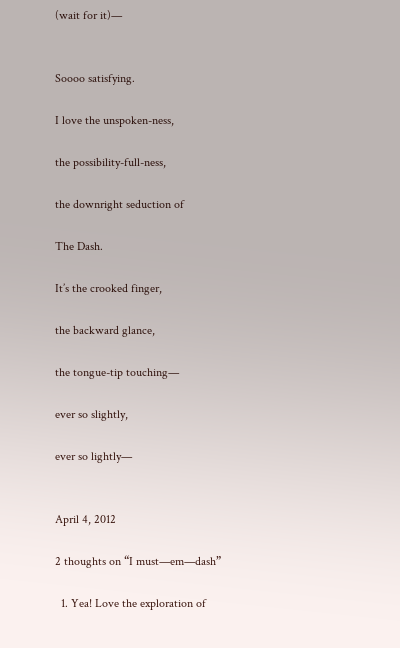(wait for it)—


Soooo satisfying.

I love the unspoken-ness,

the possibility-full-ness,

the downright seduction of

The Dash.

It’s the crooked finger,

the backward glance,

the tongue-tip touching—

ever so slightly,

ever so lightly—


April 4, 2012

2 thoughts on “I must—em—dash”

  1. Yea! Love the exploration of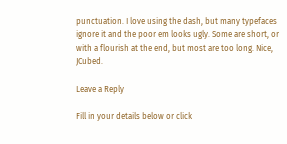punctuation. I love using the dash, but many typefaces ignore it and the poor em looks ugly. Some are short, or with a flourish at the end, but most are too long. Nice, JCubed.

Leave a Reply

Fill in your details below or click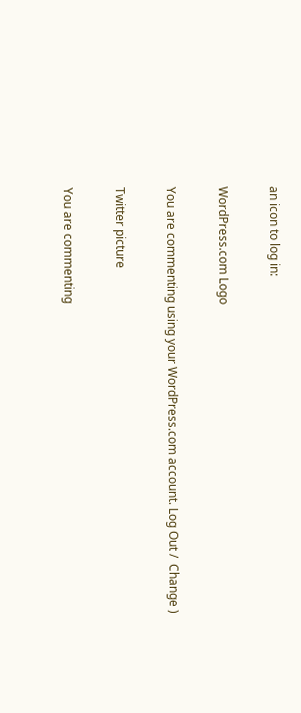an icon to log in:

WordPress.com Logo

You are commenting using your WordPress.com account. Log Out /  Change )

Twitter picture

You are commenting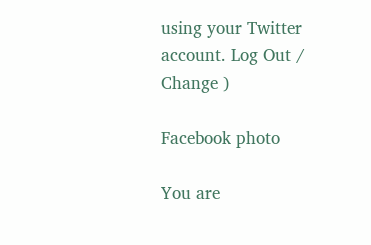using your Twitter account. Log Out /  Change )

Facebook photo

You are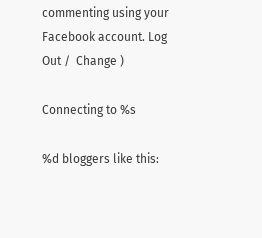commenting using your Facebook account. Log Out /  Change )

Connecting to %s

%d bloggers like this: